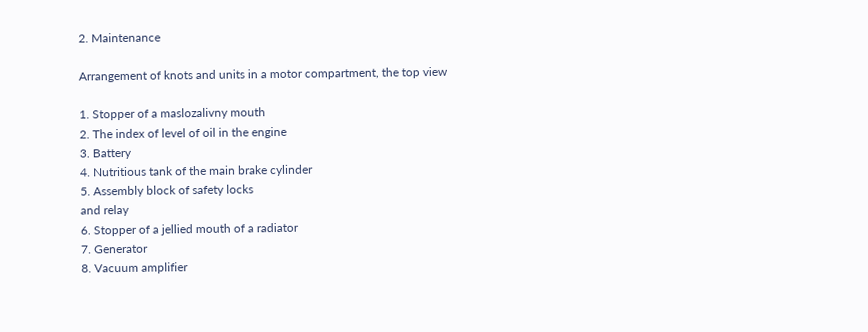2. Maintenance

Arrangement of knots and units in a motor compartment, the top view

1. Stopper of a maslozalivny mouth
2. The index of level of oil in the engine
3. Battery
4. Nutritious tank of the main brake cylinder
5. Assembly block of safety locks
and relay
6. Stopper of a jellied mouth of a radiator
7. Generator
8. Vacuum amplifier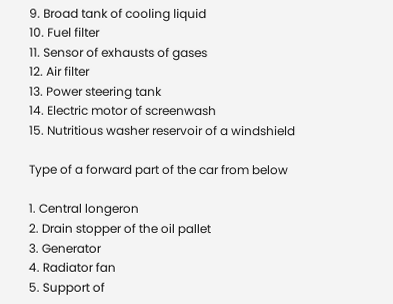9. Broad tank of cooling liquid
10. Fuel filter
11. Sensor of exhausts of gases
12. Air filter
13. Power steering tank
14. Electric motor of screenwash
15. Nutritious washer reservoir of a windshield

Type of a forward part of the car from below

1. Central longeron
2. Drain stopper of the oil pallet
3. Generator
4. Radiator fan
5. Support of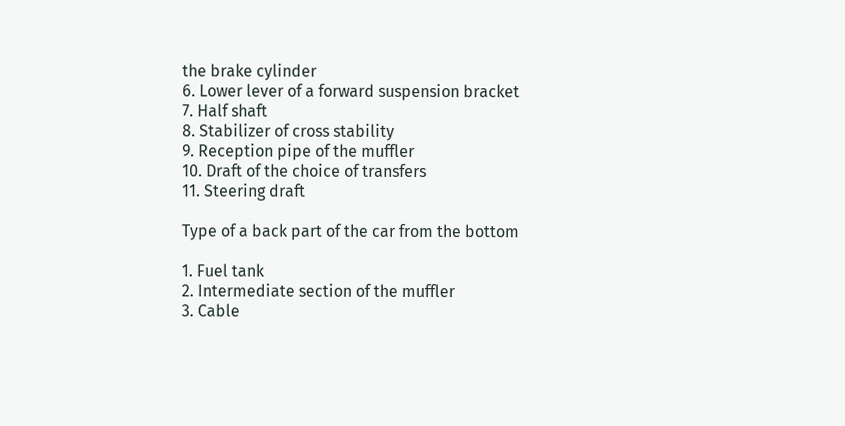the brake cylinder
6. Lower lever of a forward suspension bracket
7. Half shaft
8. Stabilizer of cross stability
9. Reception pipe of the muffler
10. Draft of the choice of transfers
11. Steering draft

Type of a back part of the car from the bottom

1. Fuel tank
2. Intermediate section of the muffler
3. Cable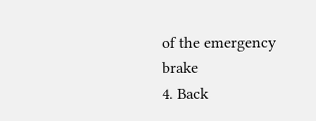of the emergency brake
4. Back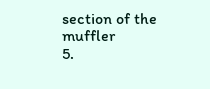section of the muffler
5.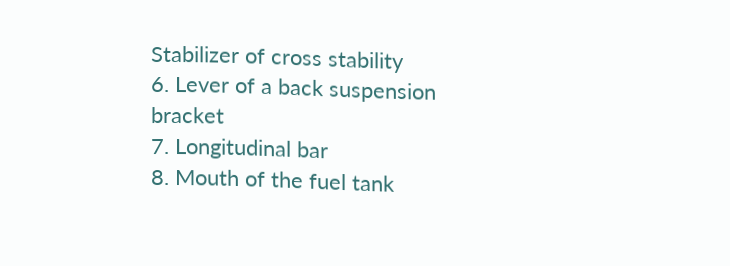Stabilizer of cross stability
6. Lever of a back suspension bracket
7. Longitudinal bar
8. Mouth of the fuel tank